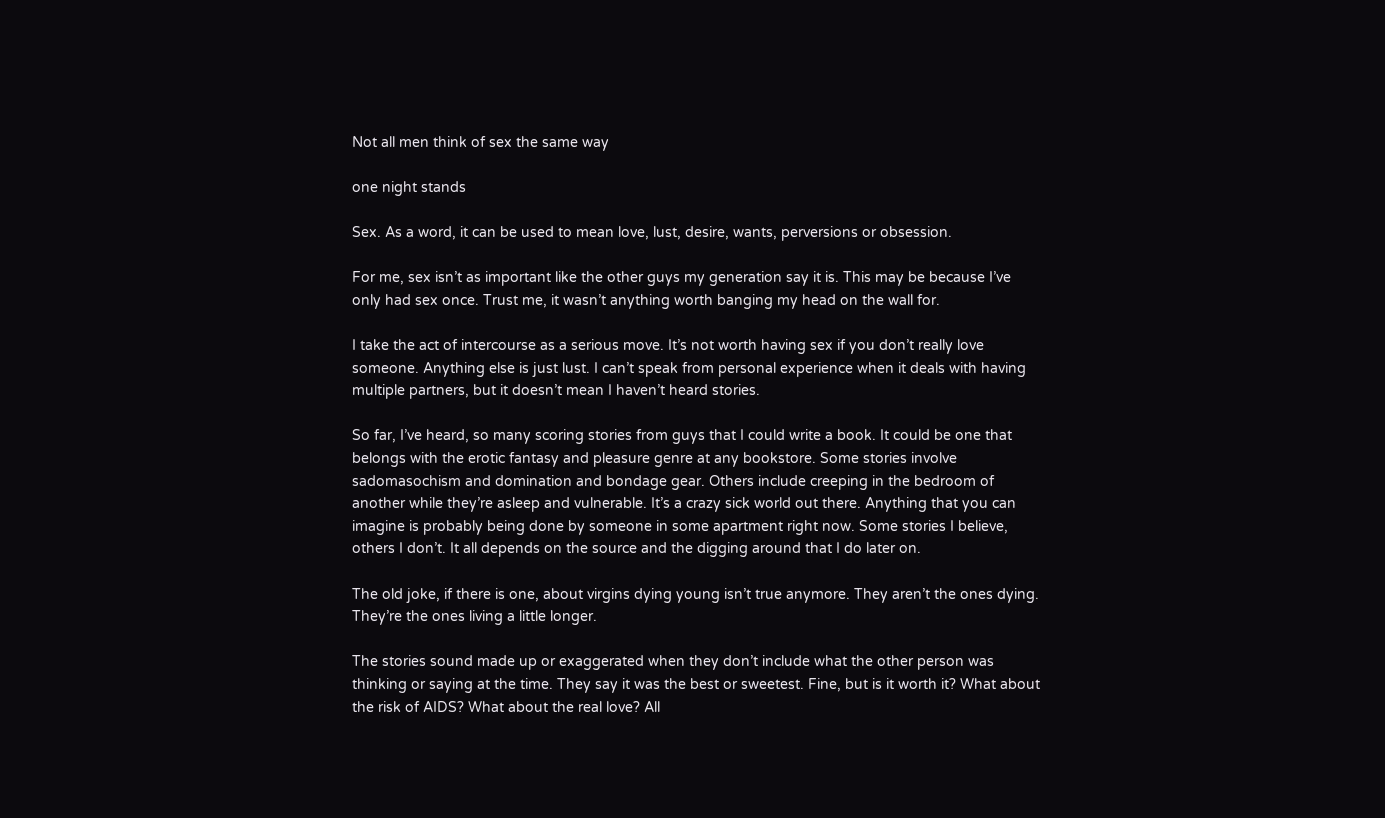Not all men think of sex the same way

one night stands

Sex. As a word, it can be used to mean love, lust, desire, wants, perversions or obsession.

For me, sex isn’t as important like the other guys my generation say it is. This may be because I’ve only had sex once. Trust me, it wasn’t anything worth banging my head on the wall for.

I take the act of intercourse as a serious move. It’s not worth having sex if you don’t really love someone. Anything else is just lust. I can’t speak from personal experience when it deals with having multiple partners, but it doesn’t mean I haven’t heard stories.

So far, I’ve heard, so many scoring stories from guys that I could write a book. It could be one that belongs with the erotic fantasy and pleasure genre at any bookstore. Some stories involve sadomasochism and domination and bondage gear. Others include creeping in the bedroom of another while they’re asleep and vulnerable. It’s a crazy sick world out there. Anything that you can imagine is probably being done by someone in some apartment right now. Some stories I believe, others I don’t. It all depends on the source and the digging around that I do later on.

The old joke, if there is one, about virgins dying young isn’t true anymore. They aren’t the ones dying. They’re the ones living a little longer.

The stories sound made up or exaggerated when they don’t include what the other person was thinking or saying at the time. They say it was the best or sweetest. Fine, but is it worth it? What about the risk of AIDS? What about the real love? All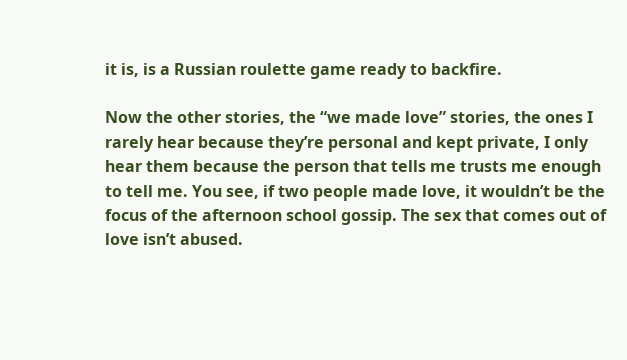it is, is a Russian roulette game ready to backfire.

Now the other stories, the “we made love” stories, the ones I rarely hear because they’re personal and kept private, I only hear them because the person that tells me trusts me enough to tell me. You see, if two people made love, it wouldn’t be the focus of the afternoon school gossip. The sex that comes out of love isn’t abused.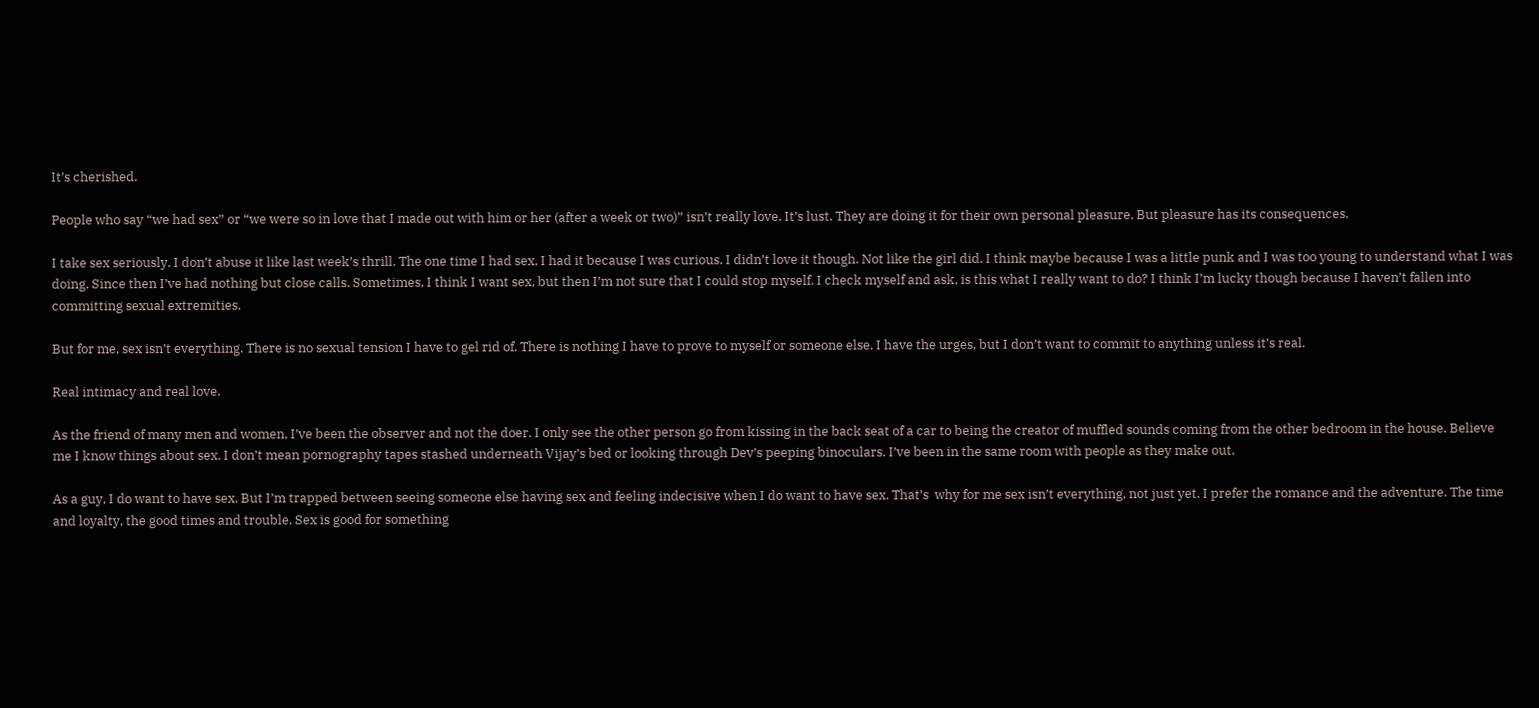It’s cherished.

People who say “we had sex” or “we were so in love that I made out with him or her (after a week or two)” isn’t really love. It’s lust. They are doing it for their own personal pleasure. But pleasure has its consequences.

I take sex seriously. I don’t abuse it like last week’s thrill. The one time I had sex, I had it because I was curious. I didn’t love it though. Not like the girl did. I think maybe because I was a little punk and I was too young to understand what I was doing. Since then I’ve had nothing but close calls. Sometimes, I think I want sex, but then I’m not sure that I could stop myself. I check myself and ask, is this what I really want to do? I think I’m lucky though because I haven’t fallen into committing sexual extremities.

But for me, sex isn’t everything. There is no sexual tension I have to gel rid of. There is nothing I have to prove to myself or someone else. I have the urges, but I don’t want to commit to anything unless it’s real.

Real intimacy and real love.

As the friend of many men and women, I’ve been the observer and not the doer. I only see the other person go from kissing in the back seat of a car to being the creator of muffled sounds coming from the other bedroom in the house. Believe me I know things about sex. I don’t mean pornography tapes stashed underneath Vijay’s bed or looking through Dev’s peeping binoculars. I’ve been in the same room with people as they make out.

As a guy, I do want to have sex. But I’m trapped between seeing someone else having sex and feeling indecisive when I do want to have sex. That’s  why for me sex isn’t everything, not just yet. I prefer the romance and the adventure. The time and loyalty, the good times and trouble. Sex is good for something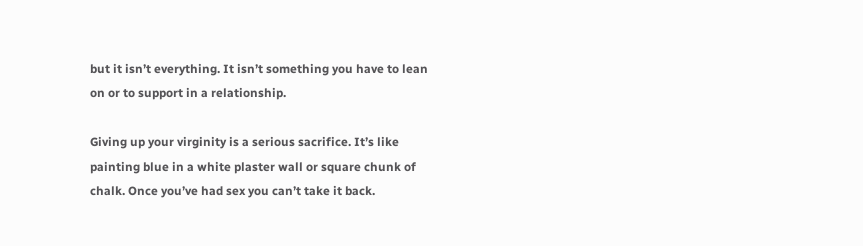but it isn’t everything. It isn’t something you have to lean on or to support in a relationship.

Giving up your virginity is a serious sacrifice. It’s like painting blue in a white plaster wall or square chunk of chalk. Once you’ve had sex you can’t take it back.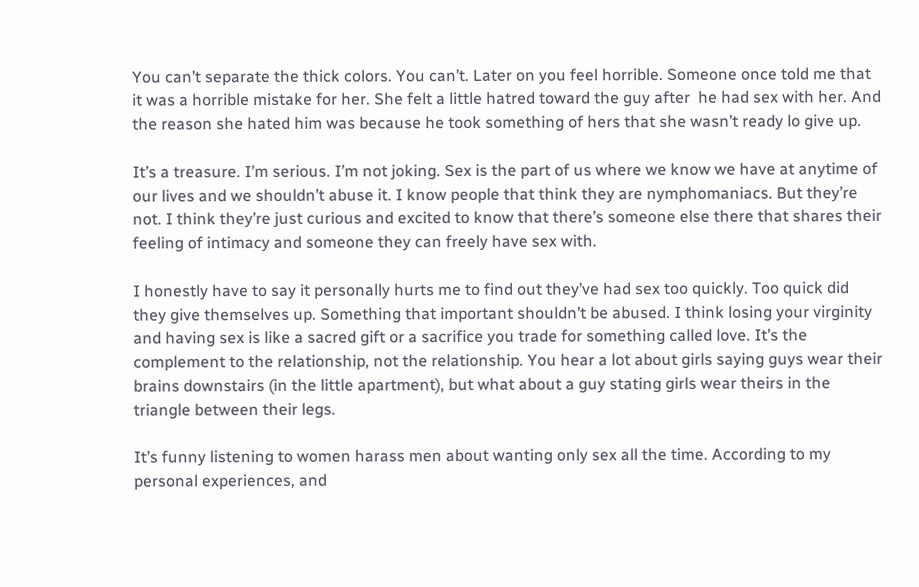You can’t separate the thick colors. You can’t. Later on you feel horrible. Someone once told me that it was a horrible mistake for her. She felt a little hatred toward the guy after  he had sex with her. And the reason she hated him was because he took something of hers that she wasn’t ready lo give up.

It’s a treasure. I’m serious. I’m not joking. Sex is the part of us where we know we have at anytime of our lives and we shouldn’t abuse it. I know people that think they are nymphomaniacs. But they’re not. I think they’re just curious and excited to know that there’s someone else there that shares their feeling of intimacy and someone they can freely have sex with.

I honestly have to say it personally hurts me to find out they’ve had sex too quickly. Too quick did they give themselves up. Something that important shouldn’t be abused. I think losing your virginity and having sex is like a sacred gift or a sacrifice you trade for something called love. It’s the complement to the relationship, not the relationship. You hear a lot about girls saying guys wear their brains downstairs (in the little apartment), but what about a guy stating girls wear theirs in the triangle between their legs.

It’s funny listening to women harass men about wanting only sex all the time. According to my personal experiences, and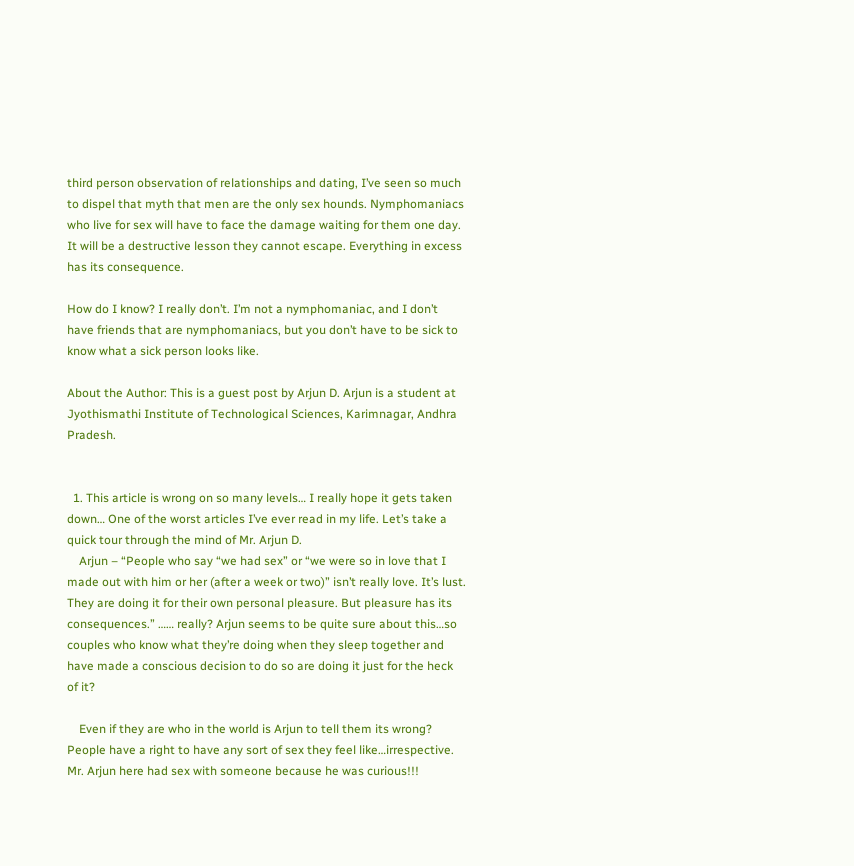third person observation of relationships and dating, I’ve seen so much to dispel that myth that men are the only sex hounds. Nymphomaniacs who live for sex will have to face the damage waiting for them one day. It will be a destructive lesson they cannot escape. Everything in excess has its consequence.

How do I know? I really don’t. I’m not a nymphomaniac, and I don’t have friends that are nymphomaniacs, but you don’t have to be sick to know what a sick person looks like.

About the Author: This is a guest post by Arjun D. Arjun is a student at Jyothismathi Institute of Technological Sciences, Karimnagar, Andhra Pradesh.


  1. This article is wrong on so many levels… I really hope it gets taken down… One of the worst articles I’ve ever read in my life. Let’s take a quick tour through the mind of Mr. Arjun D.
    Arjun – “People who say “we had sex” or “we were so in love that I made out with him or her (after a week or two)” isn’t really love. It’s lust. They are doing it for their own personal pleasure. But pleasure has its consequences.” …… really? Arjun seems to be quite sure about this…so couples who know what they’re doing when they sleep together and have made a conscious decision to do so are doing it just for the heck of it?

    Even if they are who in the world is Arjun to tell them its wrong? People have a right to have any sort of sex they feel like…irrespective. Mr. Arjun here had sex with someone because he was curious!!!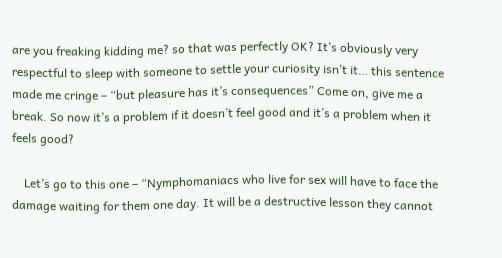are you freaking kidding me? so that was perfectly OK? It’s obviously very respectful to sleep with someone to settle your curiosity isn’t it… this sentence made me cringe – “but pleasure has it’s consequences” Come on, give me a break. So now it’s a problem if it doesn’t feel good and it’s a problem when it feels good?

    Let’s go to this one – “Nymphomaniacs who live for sex will have to face the damage waiting for them one day. It will be a destructive lesson they cannot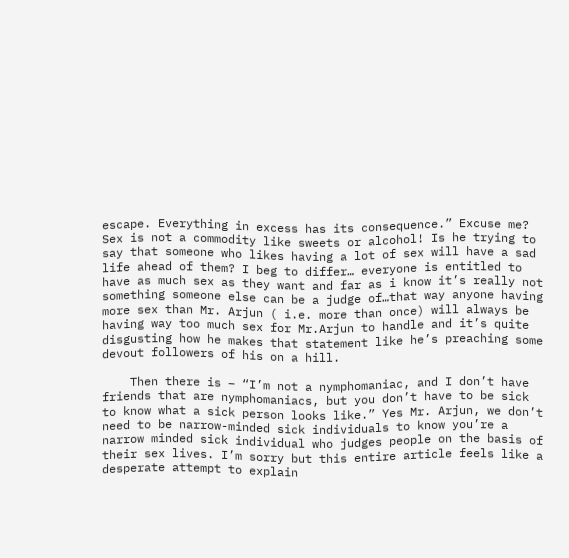escape. Everything in excess has its consequence.” Excuse me? Sex is not a commodity like sweets or alcohol! Is he trying to say that someone who likes having a lot of sex will have a sad life ahead of them? I beg to differ… everyone is entitled to have as much sex as they want and far as i know it’s really not something someone else can be a judge of…that way anyone having more sex than Mr. Arjun ( i.e. more than once) will always be having way too much sex for Mr.Arjun to handle and it’s quite disgusting how he makes that statement like he’s preaching some devout followers of his on a hill.

    Then there is – “I’m not a nymphomaniac, and I don’t have friends that are nymphomaniacs, but you don’t have to be sick to know what a sick person looks like.” Yes Mr. Arjun, we don’t need to be narrow-minded sick individuals to know you’re a narrow minded sick individual who judges people on the basis of their sex lives. I’m sorry but this entire article feels like a desperate attempt to explain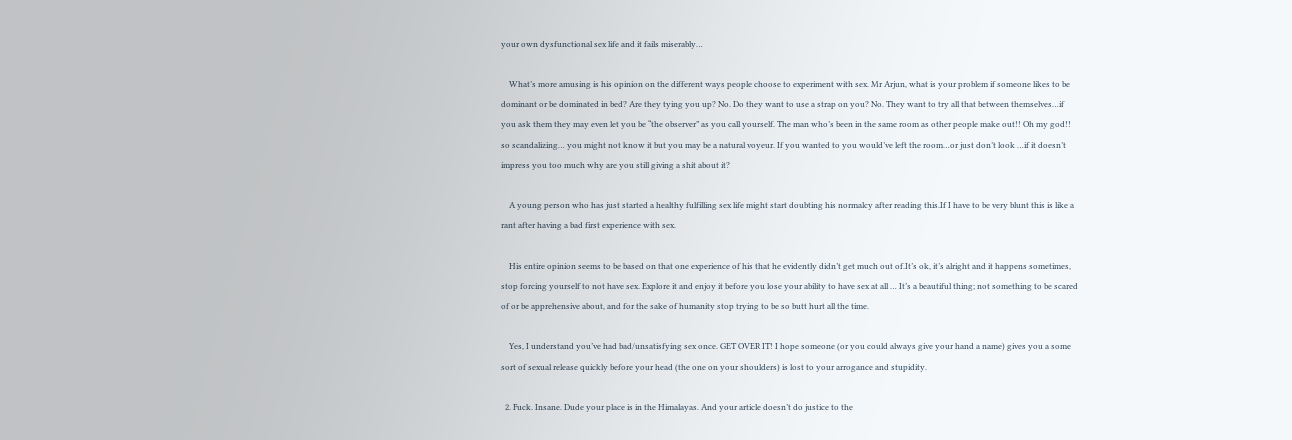your own dysfunctional sex life and it fails miserably…

    What’s more amusing is his opinion on the different ways people choose to experiment with sex. Mr Arjun, what is your problem if someone likes to be dominant or be dominated in bed? Are they tying you up? No. Do they want to use a strap on you? No. They want to try all that between themselves…if you ask them they may even let you be “the observer” as you call yourself. The man who’s been in the same room as other people make out!! Oh my god!! so scandalizing… you might not know it but you may be a natural voyeur. If you wanted to you would’ve left the room…or just don’t look …if it doesn’t impress you too much why are you still giving a shit about it?

    A young person who has just started a healthy fulfilling sex life might start doubting his normalcy after reading this.If I have to be very blunt this is like a rant after having a bad first experience with sex.

    His entire opinion seems to be based on that one experience of his that he evidently didn’t get much out of.It’s ok, it’s alright and it happens sometimes, stop forcing yourself to not have sex. Explore it and enjoy it before you lose your ability to have sex at all … It’s a beautiful thing; not something to be scared of or be apprehensive about, and for the sake of humanity stop trying to be so butt hurt all the time.

    Yes, I understand you’ve had bad/unsatisfying sex once. GET OVER IT! I hope someone (or you could always give your hand a name) gives you a some sort of sexual release quickly before your head (the one on your shoulders) is lost to your arrogance and stupidity.

  2. Fuck. Insane. Dude your place is in the Himalayas. And your article doesn’t do justice to the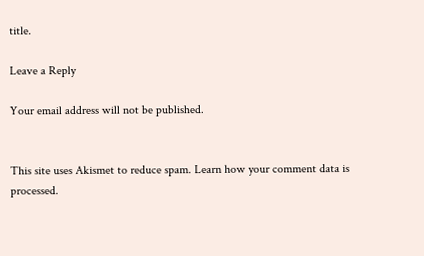title.

Leave a Reply

Your email address will not be published.


This site uses Akismet to reduce spam. Learn how your comment data is processed.